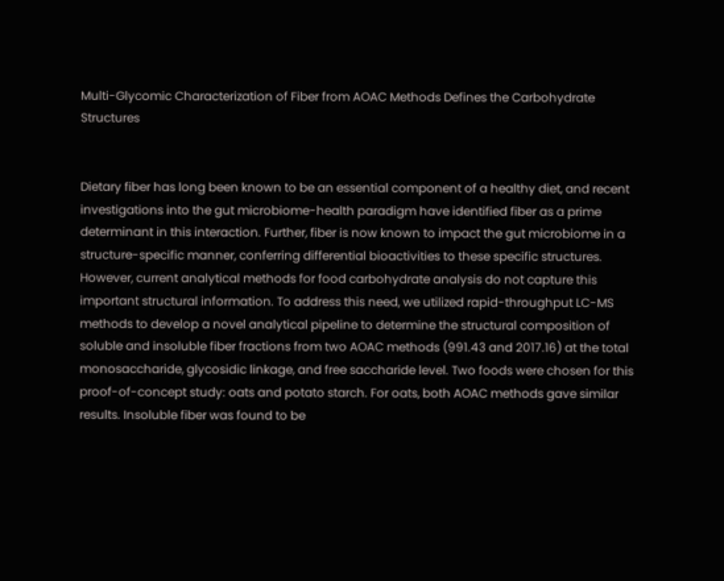Multi-Glycomic Characterization of Fiber from AOAC Methods Defines the Carbohydrate Structures


Dietary fiber has long been known to be an essential component of a healthy diet, and recent investigations into the gut microbiome-health paradigm have identified fiber as a prime determinant in this interaction. Further, fiber is now known to impact the gut microbiome in a structure-specific manner, conferring differential bioactivities to these specific structures. However, current analytical methods for food carbohydrate analysis do not capture this important structural information. To address this need, we utilized rapid-throughput LC-MS methods to develop a novel analytical pipeline to determine the structural composition of soluble and insoluble fiber fractions from two AOAC methods (991.43 and 2017.16) at the total monosaccharide, glycosidic linkage, and free saccharide level. Two foods were chosen for this proof-of-concept study: oats and potato starch. For oats, both AOAC methods gave similar results. Insoluble fiber was found to be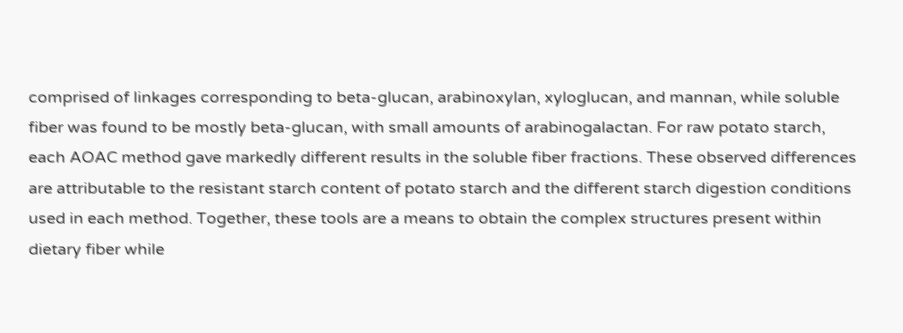comprised of linkages corresponding to beta-glucan, arabinoxylan, xyloglucan, and mannan, while soluble fiber was found to be mostly beta-glucan, with small amounts of arabinogalactan. For raw potato starch, each AOAC method gave markedly different results in the soluble fiber fractions. These observed differences are attributable to the resistant starch content of potato starch and the different starch digestion conditions used in each method. Together, these tools are a means to obtain the complex structures present within dietary fiber while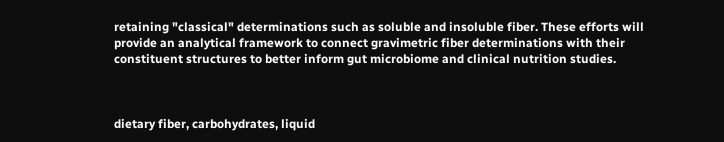retaining "classical" determinations such as soluble and insoluble fiber. These efforts will provide an analytical framework to connect gravimetric fiber determinations with their constituent structures to better inform gut microbiome and clinical nutrition studies.



dietary fiber, carbohydrates, liquid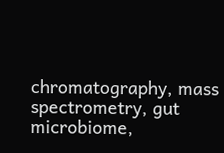chromatography, mass spectrometry, gut microbiome,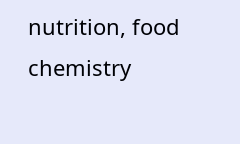nutrition, food chemistry